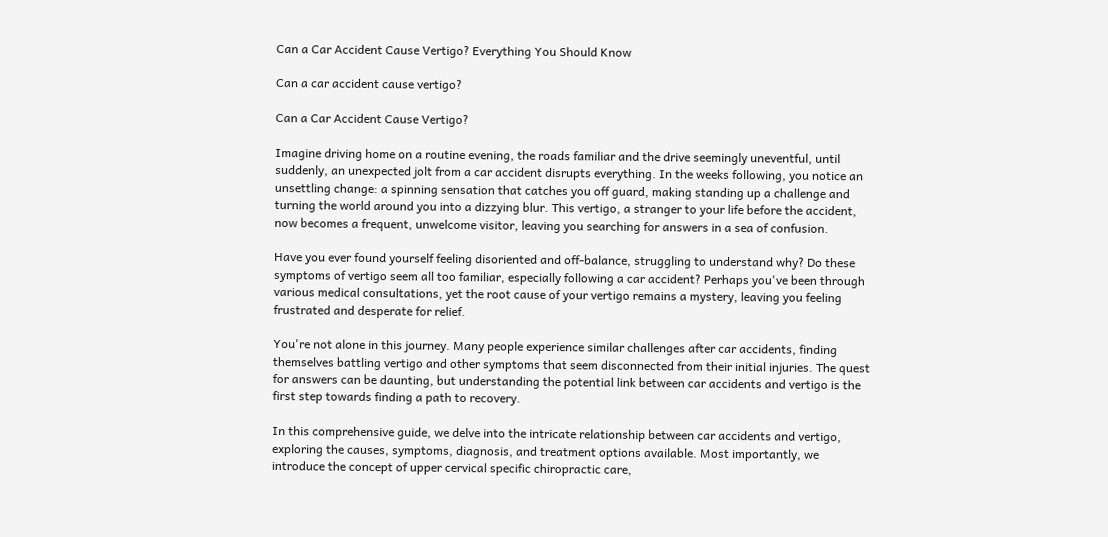Can a Car Accident Cause Vertigo? Everything You Should Know

Can a car accident cause vertigo?

Can a Car Accident Cause Vertigo?

Imagine driving home on a routine evening, the roads familiar and the drive seemingly uneventful, until suddenly, an unexpected jolt from a car accident disrupts everything. In the weeks following, you notice an unsettling change: a spinning sensation that catches you off guard, making standing up a challenge and turning the world around you into a dizzying blur. This vertigo, a stranger to your life before the accident, now becomes a frequent, unwelcome visitor, leaving you searching for answers in a sea of confusion.

Have you ever found yourself feeling disoriented and off-balance, struggling to understand why? Do these symptoms of vertigo seem all too familiar, especially following a car accident? Perhaps you've been through various medical consultations, yet the root cause of your vertigo remains a mystery, leaving you feeling frustrated and desperate for relief.

You're not alone in this journey. Many people experience similar challenges after car accidents, finding themselves battling vertigo and other symptoms that seem disconnected from their initial injuries. The quest for answers can be daunting, but understanding the potential link between car accidents and vertigo is the first step towards finding a path to recovery.

In this comprehensive guide, we delve into the intricate relationship between car accidents and vertigo, exploring the causes, symptoms, diagnosis, and treatment options available. Most importantly, we introduce the concept of upper cervical specific chiropractic care,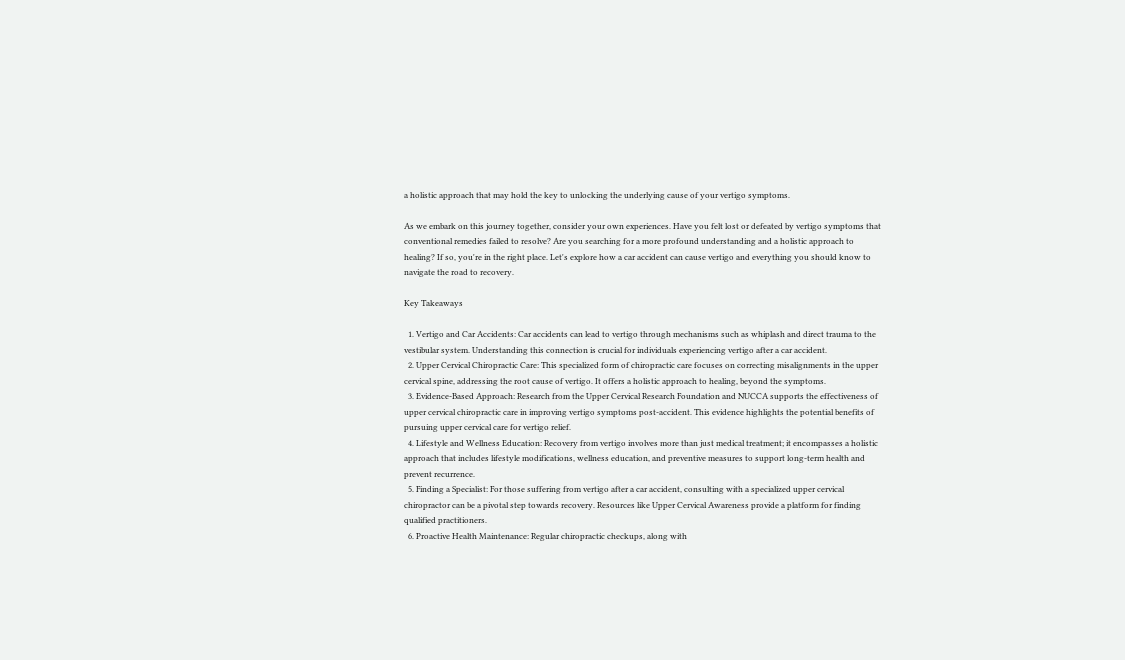a holistic approach that may hold the key to unlocking the underlying cause of your vertigo symptoms.

As we embark on this journey together, consider your own experiences. Have you felt lost or defeated by vertigo symptoms that conventional remedies failed to resolve? Are you searching for a more profound understanding and a holistic approach to healing? If so, you're in the right place. Let's explore how a car accident can cause vertigo and everything you should know to navigate the road to recovery.

Key Takeaways

  1. Vertigo and Car Accidents: Car accidents can lead to vertigo through mechanisms such as whiplash and direct trauma to the vestibular system. Understanding this connection is crucial for individuals experiencing vertigo after a car accident.
  2. Upper Cervical Chiropractic Care: This specialized form of chiropractic care focuses on correcting misalignments in the upper cervical spine, addressing the root cause of vertigo. It offers a holistic approach to healing, beyond the symptoms.
  3. Evidence-Based Approach: Research from the Upper Cervical Research Foundation and NUCCA supports the effectiveness of upper cervical chiropractic care in improving vertigo symptoms post-accident. This evidence highlights the potential benefits of pursuing upper cervical care for vertigo relief.
  4. Lifestyle and Wellness Education: Recovery from vertigo involves more than just medical treatment; it encompasses a holistic approach that includes lifestyle modifications, wellness education, and preventive measures to support long-term health and prevent recurrence.
  5. Finding a Specialist: For those suffering from vertigo after a car accident, consulting with a specialized upper cervical chiropractor can be a pivotal step towards recovery. Resources like Upper Cervical Awareness provide a platform for finding qualified practitioners.
  6. Proactive Health Maintenance: Regular chiropractic checkups, along with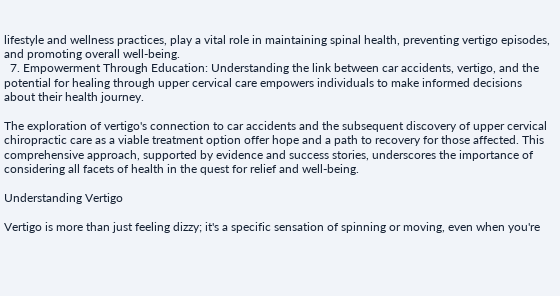lifestyle and wellness practices, play a vital role in maintaining spinal health, preventing vertigo episodes, and promoting overall well-being.
  7. Empowerment Through Education: Understanding the link between car accidents, vertigo, and the potential for healing through upper cervical care empowers individuals to make informed decisions about their health journey.

The exploration of vertigo's connection to car accidents and the subsequent discovery of upper cervical chiropractic care as a viable treatment option offer hope and a path to recovery for those affected. This comprehensive approach, supported by evidence and success stories, underscores the importance of considering all facets of health in the quest for relief and well-being.

Understanding Vertigo

Vertigo is more than just feeling dizzy; it's a specific sensation of spinning or moving, even when you're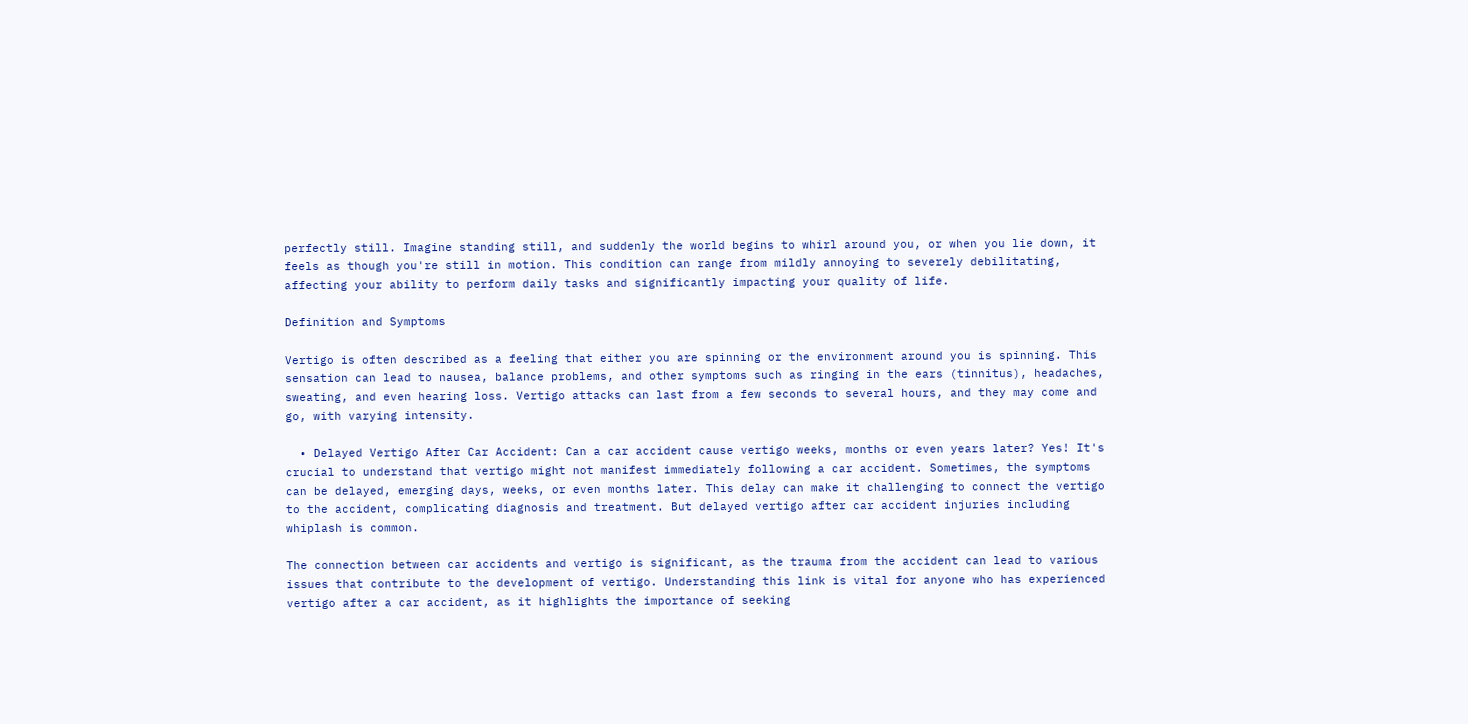perfectly still. Imagine standing still, and suddenly the world begins to whirl around you, or when you lie down, it feels as though you're still in motion. This condition can range from mildly annoying to severely debilitating, affecting your ability to perform daily tasks and significantly impacting your quality of life.

Definition and Symptoms

Vertigo is often described as a feeling that either you are spinning or the environment around you is spinning. This sensation can lead to nausea, balance problems, and other symptoms such as ringing in the ears (tinnitus), headaches, sweating, and even hearing loss. Vertigo attacks can last from a few seconds to several hours, and they may come and go, with varying intensity.

  • Delayed Vertigo After Car Accident: Can a car accident cause vertigo weeks, months or even years later? Yes! It's crucial to understand that vertigo might not manifest immediately following a car accident. Sometimes, the symptoms can be delayed, emerging days, weeks, or even months later. This delay can make it challenging to connect the vertigo to the accident, complicating diagnosis and treatment. But delayed vertigo after car accident injuries including whiplash is common.

The connection between car accidents and vertigo is significant, as the trauma from the accident can lead to various issues that contribute to the development of vertigo. Understanding this link is vital for anyone who has experienced vertigo after a car accident, as it highlights the importance of seeking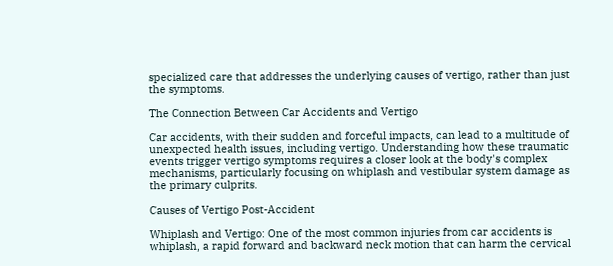specialized care that addresses the underlying causes of vertigo, rather than just the symptoms.

The Connection Between Car Accidents and Vertigo

Car accidents, with their sudden and forceful impacts, can lead to a multitude of unexpected health issues, including vertigo. Understanding how these traumatic events trigger vertigo symptoms requires a closer look at the body's complex mechanisms, particularly focusing on whiplash and vestibular system damage as the primary culprits.

Causes of Vertigo Post-Accident

Whiplash and Vertigo: One of the most common injuries from car accidents is whiplash, a rapid forward and backward neck motion that can harm the cervical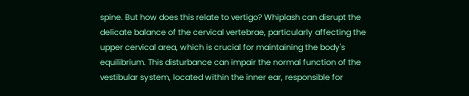spine. But how does this relate to vertigo? Whiplash can disrupt the delicate balance of the cervical vertebrae, particularly affecting the upper cervical area, which is crucial for maintaining the body's equilibrium. This disturbance can impair the normal function of the vestibular system, located within the inner ear, responsible for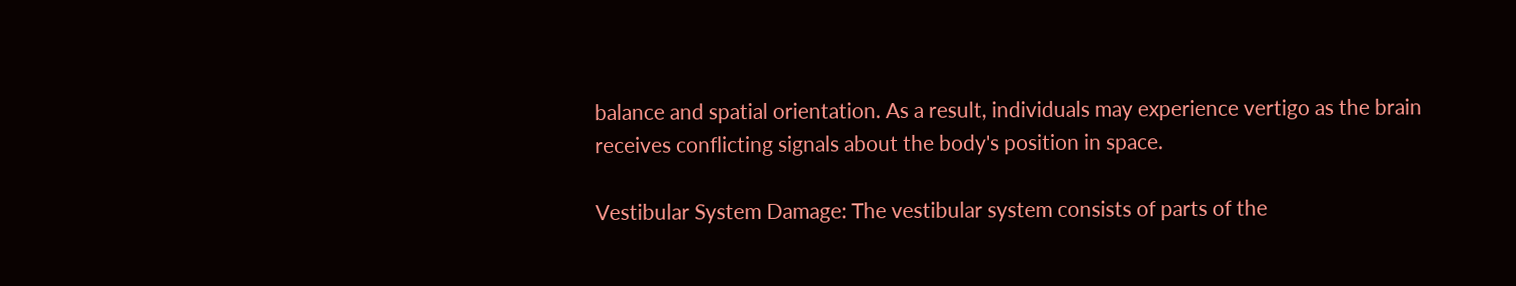balance and spatial orientation. As a result, individuals may experience vertigo as the brain receives conflicting signals about the body's position in space.

Vestibular System Damage: The vestibular system consists of parts of the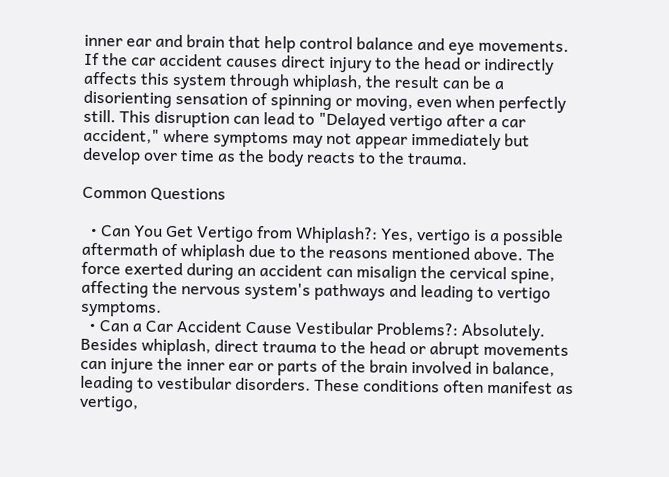inner ear and brain that help control balance and eye movements. If the car accident causes direct injury to the head or indirectly affects this system through whiplash, the result can be a disorienting sensation of spinning or moving, even when perfectly still. This disruption can lead to "Delayed vertigo after a car accident," where symptoms may not appear immediately but develop over time as the body reacts to the trauma.

Common Questions

  • Can You Get Vertigo from Whiplash?: Yes, vertigo is a possible aftermath of whiplash due to the reasons mentioned above. The force exerted during an accident can misalign the cervical spine, affecting the nervous system's pathways and leading to vertigo symptoms.
  • Can a Car Accident Cause Vestibular Problems?: Absolutely. Besides whiplash, direct trauma to the head or abrupt movements can injure the inner ear or parts of the brain involved in balance, leading to vestibular disorders. These conditions often manifest as vertigo,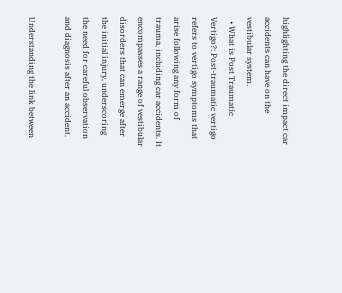highlighting the direct impact car accidents can have on the vestibular system.
  • What is Post Traumatic Vertigo?: Post-traumatic vertigo refers to vertigo symptoms that arise following any form of trauma, including car accidents. It encompasses a range of vestibular disorders that can emerge after the initial injury, underscoring the need for careful observation and diagnosis after an accident.

Understanding the link between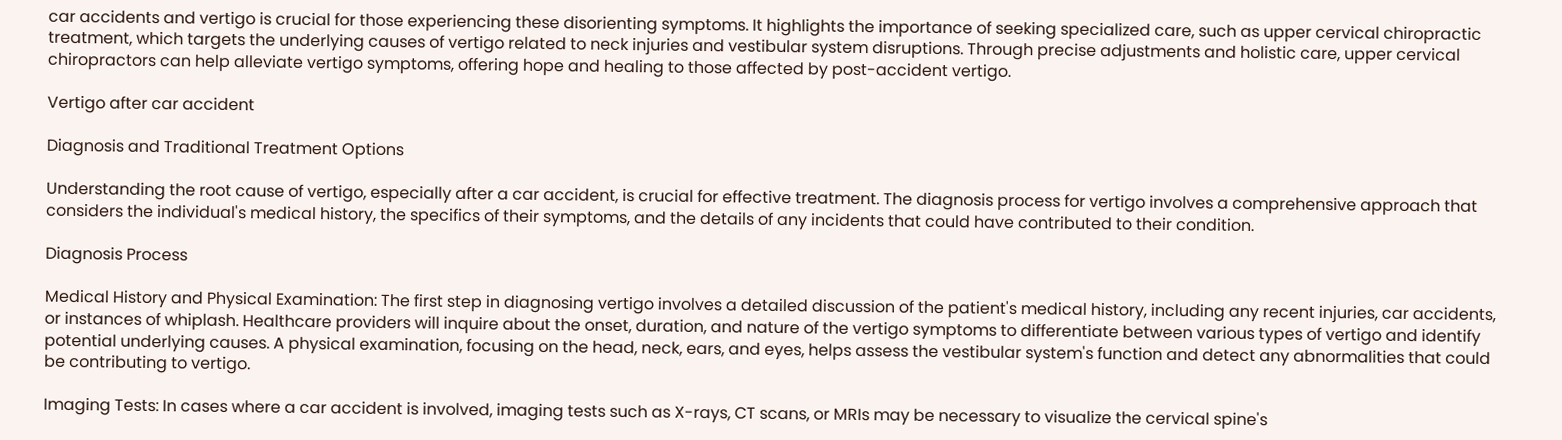car accidents and vertigo is crucial for those experiencing these disorienting symptoms. It highlights the importance of seeking specialized care, such as upper cervical chiropractic treatment, which targets the underlying causes of vertigo related to neck injuries and vestibular system disruptions. Through precise adjustments and holistic care, upper cervical chiropractors can help alleviate vertigo symptoms, offering hope and healing to those affected by post-accident vertigo.

Vertigo after car accident

Diagnosis and Traditional Treatment Options

Understanding the root cause of vertigo, especially after a car accident, is crucial for effective treatment. The diagnosis process for vertigo involves a comprehensive approach that considers the individual's medical history, the specifics of their symptoms, and the details of any incidents that could have contributed to their condition.

Diagnosis Process

Medical History and Physical Examination: The first step in diagnosing vertigo involves a detailed discussion of the patient's medical history, including any recent injuries, car accidents, or instances of whiplash. Healthcare providers will inquire about the onset, duration, and nature of the vertigo symptoms to differentiate between various types of vertigo and identify potential underlying causes. A physical examination, focusing on the head, neck, ears, and eyes, helps assess the vestibular system's function and detect any abnormalities that could be contributing to vertigo.

Imaging Tests: In cases where a car accident is involved, imaging tests such as X-rays, CT scans, or MRIs may be necessary to visualize the cervical spine's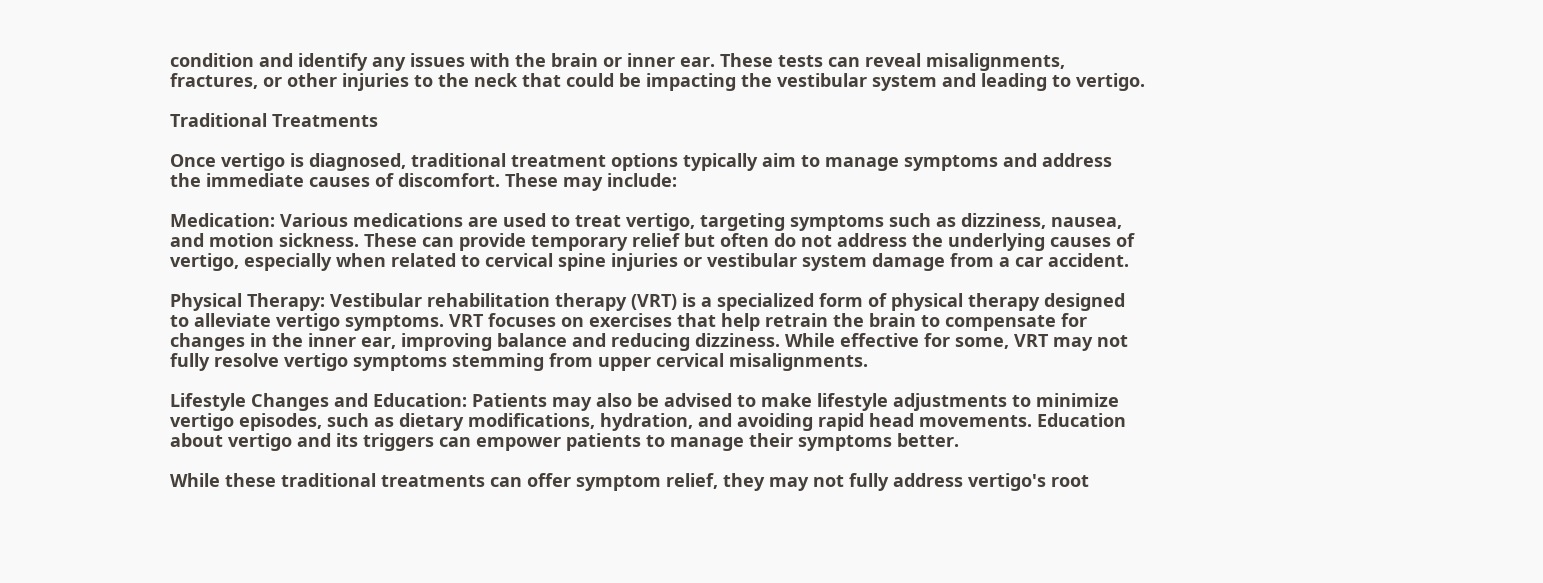condition and identify any issues with the brain or inner ear. These tests can reveal misalignments, fractures, or other injuries to the neck that could be impacting the vestibular system and leading to vertigo.

Traditional Treatments

Once vertigo is diagnosed, traditional treatment options typically aim to manage symptoms and address the immediate causes of discomfort. These may include:

Medication: Various medications are used to treat vertigo, targeting symptoms such as dizziness, nausea, and motion sickness. These can provide temporary relief but often do not address the underlying causes of vertigo, especially when related to cervical spine injuries or vestibular system damage from a car accident.

Physical Therapy: Vestibular rehabilitation therapy (VRT) is a specialized form of physical therapy designed to alleviate vertigo symptoms. VRT focuses on exercises that help retrain the brain to compensate for changes in the inner ear, improving balance and reducing dizziness. While effective for some, VRT may not fully resolve vertigo symptoms stemming from upper cervical misalignments.

Lifestyle Changes and Education: Patients may also be advised to make lifestyle adjustments to minimize vertigo episodes, such as dietary modifications, hydration, and avoiding rapid head movements. Education about vertigo and its triggers can empower patients to manage their symptoms better.

While these traditional treatments can offer symptom relief, they may not fully address vertigo's root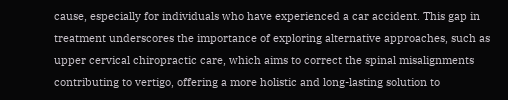cause, especially for individuals who have experienced a car accident. This gap in treatment underscores the importance of exploring alternative approaches, such as upper cervical chiropractic care, which aims to correct the spinal misalignments contributing to vertigo, offering a more holistic and long-lasting solution to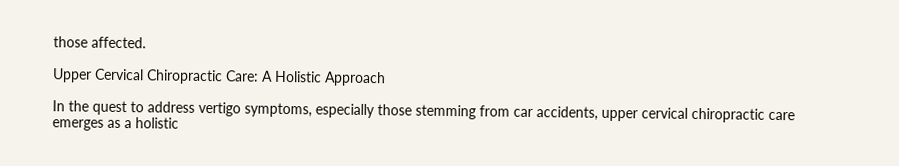those affected.

Upper Cervical Chiropractic Care: A Holistic Approach

In the quest to address vertigo symptoms, especially those stemming from car accidents, upper cervical chiropractic care emerges as a holistic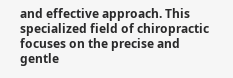and effective approach. This specialized field of chiropractic focuses on the precise and gentle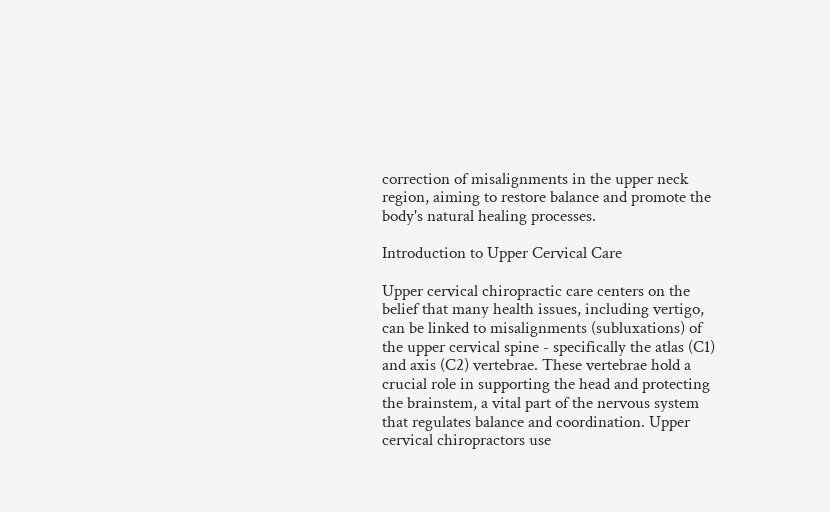correction of misalignments in the upper neck region, aiming to restore balance and promote the body's natural healing processes.

Introduction to Upper Cervical Care

Upper cervical chiropractic care centers on the belief that many health issues, including vertigo, can be linked to misalignments (subluxations) of the upper cervical spine - specifically the atlas (C1) and axis (C2) vertebrae. These vertebrae hold a crucial role in supporting the head and protecting the brainstem, a vital part of the nervous system that regulates balance and coordination. Upper cervical chiropractors use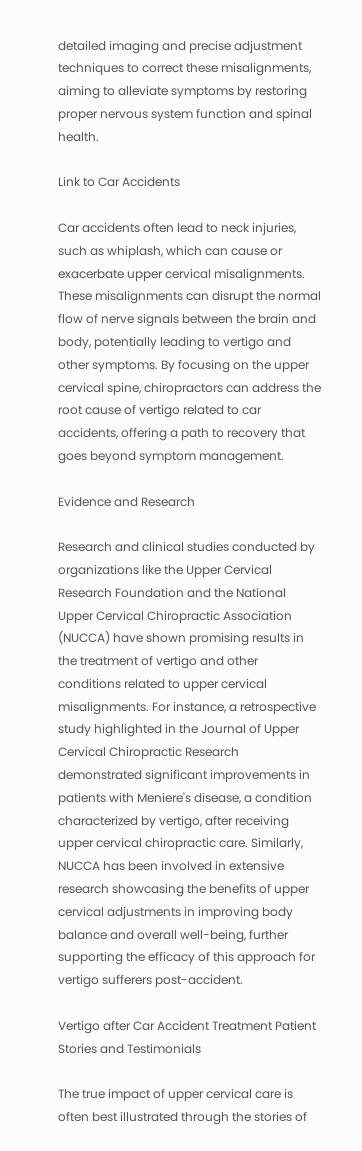detailed imaging and precise adjustment techniques to correct these misalignments, aiming to alleviate symptoms by restoring proper nervous system function and spinal health.

Link to Car Accidents

Car accidents often lead to neck injuries, such as whiplash, which can cause or exacerbate upper cervical misalignments. These misalignments can disrupt the normal flow of nerve signals between the brain and body, potentially leading to vertigo and other symptoms. By focusing on the upper cervical spine, chiropractors can address the root cause of vertigo related to car accidents, offering a path to recovery that goes beyond symptom management.

Evidence and Research

Research and clinical studies conducted by organizations like the Upper Cervical Research Foundation and the National Upper Cervical Chiropractic Association (NUCCA) have shown promising results in the treatment of vertigo and other conditions related to upper cervical misalignments. For instance, a retrospective study highlighted in the Journal of Upper Cervical Chiropractic Research demonstrated significant improvements in patients with Meniere's disease, a condition characterized by vertigo, after receiving upper cervical chiropractic care. Similarly, NUCCA has been involved in extensive research showcasing the benefits of upper cervical adjustments in improving body balance and overall well-being, further supporting the efficacy of this approach for vertigo sufferers post-accident.

Vertigo after Car Accident Treatment Patient Stories and Testimonials

The true impact of upper cervical care is often best illustrated through the stories of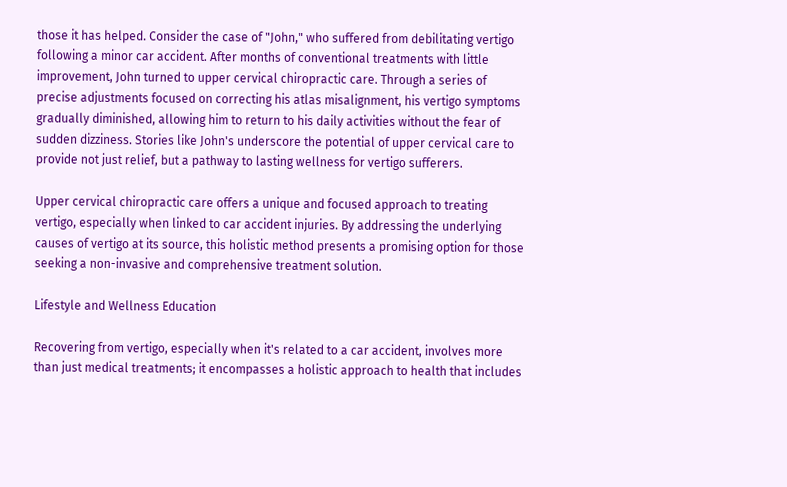those it has helped. Consider the case of "John," who suffered from debilitating vertigo following a minor car accident. After months of conventional treatments with little improvement, John turned to upper cervical chiropractic care. Through a series of precise adjustments focused on correcting his atlas misalignment, his vertigo symptoms gradually diminished, allowing him to return to his daily activities without the fear of sudden dizziness. Stories like John's underscore the potential of upper cervical care to provide not just relief, but a pathway to lasting wellness for vertigo sufferers.

Upper cervical chiropractic care offers a unique and focused approach to treating vertigo, especially when linked to car accident injuries. By addressing the underlying causes of vertigo at its source, this holistic method presents a promising option for those seeking a non-invasive and comprehensive treatment solution.

Lifestyle and Wellness Education

Recovering from vertigo, especially when it's related to a car accident, involves more than just medical treatments; it encompasses a holistic approach to health that includes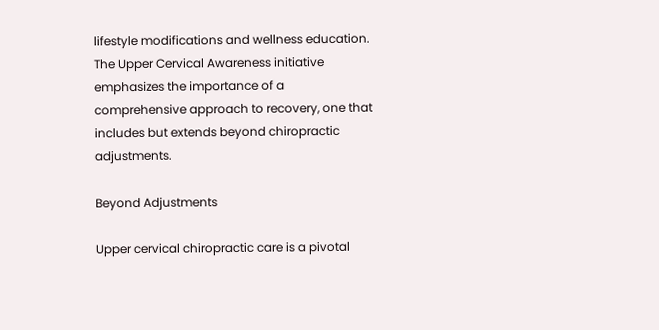lifestyle modifications and wellness education. The Upper Cervical Awareness initiative emphasizes the importance of a comprehensive approach to recovery, one that includes but extends beyond chiropractic adjustments.

Beyond Adjustments

Upper cervical chiropractic care is a pivotal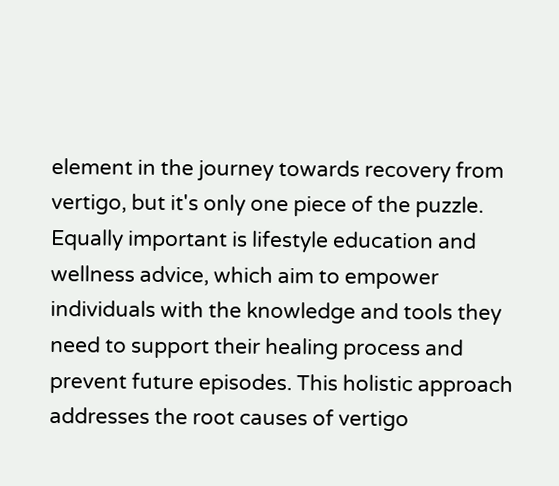element in the journey towards recovery from vertigo, but it's only one piece of the puzzle. Equally important is lifestyle education and wellness advice, which aim to empower individuals with the knowledge and tools they need to support their healing process and prevent future episodes. This holistic approach addresses the root causes of vertigo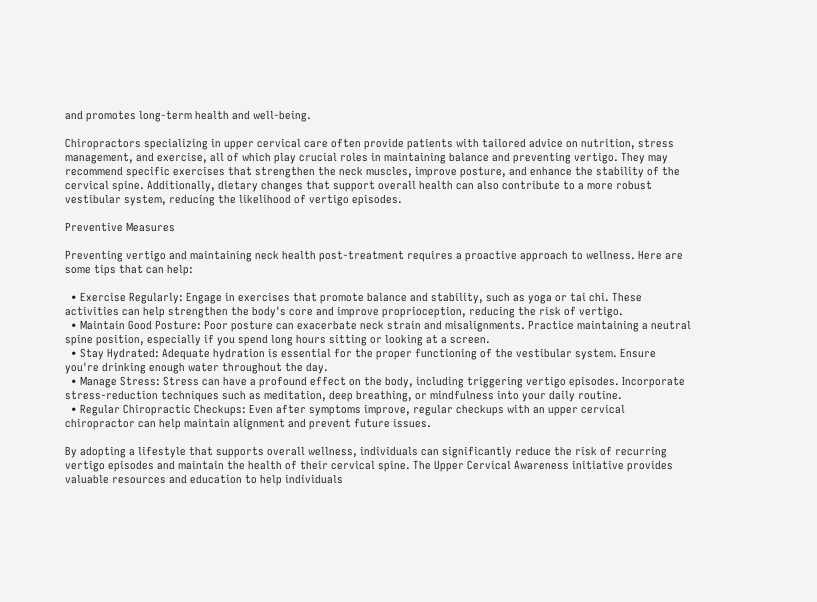and promotes long-term health and well-being.

Chiropractors specializing in upper cervical care often provide patients with tailored advice on nutrition, stress management, and exercise, all of which play crucial roles in maintaining balance and preventing vertigo. They may recommend specific exercises that strengthen the neck muscles, improve posture, and enhance the stability of the cervical spine. Additionally, dietary changes that support overall health can also contribute to a more robust vestibular system, reducing the likelihood of vertigo episodes.

Preventive Measures

Preventing vertigo and maintaining neck health post-treatment requires a proactive approach to wellness. Here are some tips that can help:

  • Exercise Regularly: Engage in exercises that promote balance and stability, such as yoga or tai chi. These activities can help strengthen the body's core and improve proprioception, reducing the risk of vertigo.
  • Maintain Good Posture: Poor posture can exacerbate neck strain and misalignments. Practice maintaining a neutral spine position, especially if you spend long hours sitting or looking at a screen.
  • Stay Hydrated: Adequate hydration is essential for the proper functioning of the vestibular system. Ensure you're drinking enough water throughout the day.
  • Manage Stress: Stress can have a profound effect on the body, including triggering vertigo episodes. Incorporate stress-reduction techniques such as meditation, deep breathing, or mindfulness into your daily routine.
  • Regular Chiropractic Checkups: Even after symptoms improve, regular checkups with an upper cervical chiropractor can help maintain alignment and prevent future issues.

By adopting a lifestyle that supports overall wellness, individuals can significantly reduce the risk of recurring vertigo episodes and maintain the health of their cervical spine. The Upper Cervical Awareness initiative provides valuable resources and education to help individuals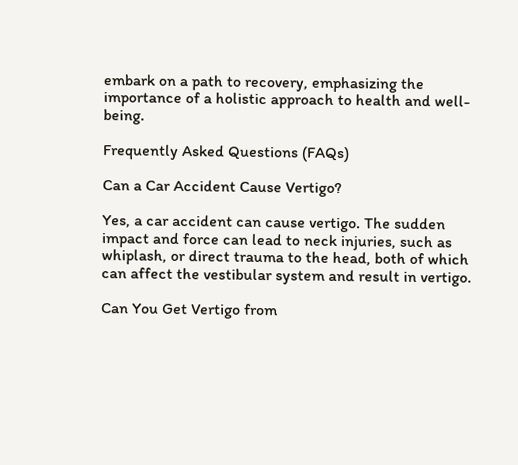embark on a path to recovery, emphasizing the importance of a holistic approach to health and well-being.

Frequently Asked Questions (FAQs)

Can a Car Accident Cause Vertigo?

Yes, a car accident can cause vertigo. The sudden impact and force can lead to neck injuries, such as whiplash, or direct trauma to the head, both of which can affect the vestibular system and result in vertigo.

Can You Get Vertigo from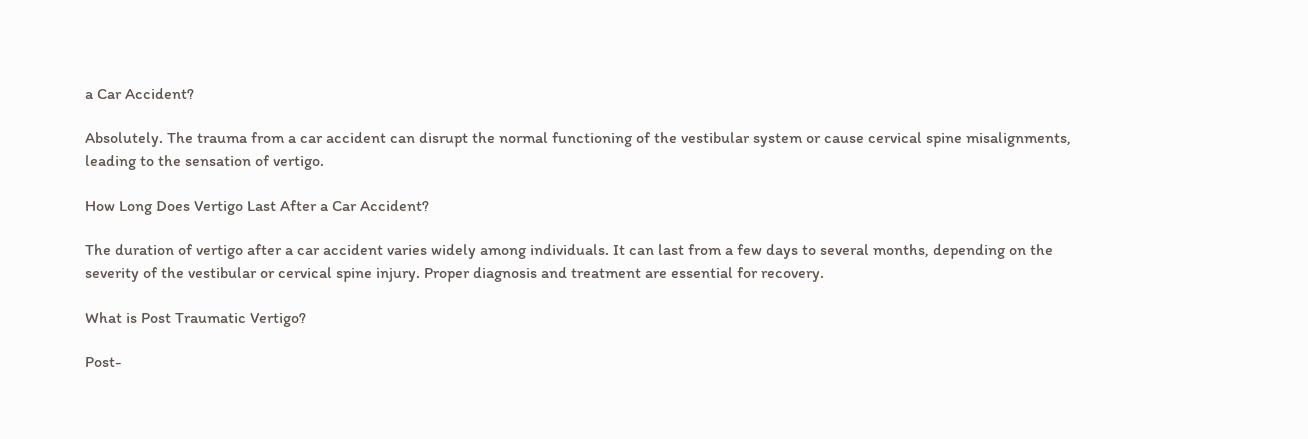a Car Accident?

Absolutely. The trauma from a car accident can disrupt the normal functioning of the vestibular system or cause cervical spine misalignments, leading to the sensation of vertigo.

How Long Does Vertigo Last After a Car Accident?

The duration of vertigo after a car accident varies widely among individuals. It can last from a few days to several months, depending on the severity of the vestibular or cervical spine injury. Proper diagnosis and treatment are essential for recovery.

What is Post Traumatic Vertigo?

Post-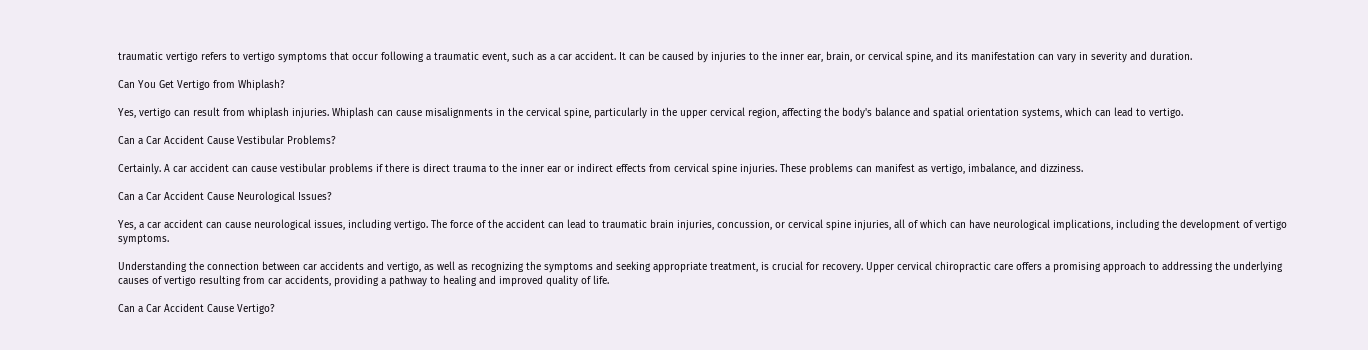traumatic vertigo refers to vertigo symptoms that occur following a traumatic event, such as a car accident. It can be caused by injuries to the inner ear, brain, or cervical spine, and its manifestation can vary in severity and duration.

Can You Get Vertigo from Whiplash?

Yes, vertigo can result from whiplash injuries. Whiplash can cause misalignments in the cervical spine, particularly in the upper cervical region, affecting the body's balance and spatial orientation systems, which can lead to vertigo.

Can a Car Accident Cause Vestibular Problems?

Certainly. A car accident can cause vestibular problems if there is direct trauma to the inner ear or indirect effects from cervical spine injuries. These problems can manifest as vertigo, imbalance, and dizziness.

Can a Car Accident Cause Neurological Issues?

Yes, a car accident can cause neurological issues, including vertigo. The force of the accident can lead to traumatic brain injuries, concussion, or cervical spine injuries, all of which can have neurological implications, including the development of vertigo symptoms.

Understanding the connection between car accidents and vertigo, as well as recognizing the symptoms and seeking appropriate treatment, is crucial for recovery. Upper cervical chiropractic care offers a promising approach to addressing the underlying causes of vertigo resulting from car accidents, providing a pathway to healing and improved quality of life.

Can a Car Accident Cause Vertigo?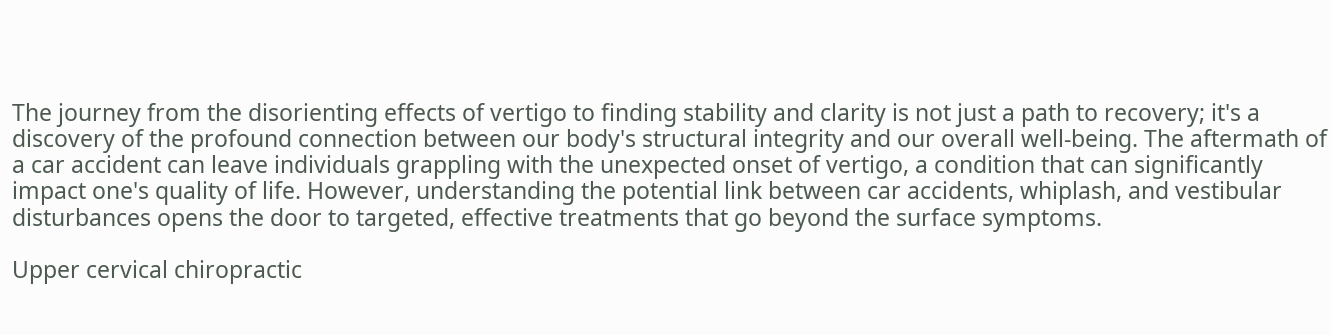The journey from the disorienting effects of vertigo to finding stability and clarity is not just a path to recovery; it's a discovery of the profound connection between our body's structural integrity and our overall well-being. The aftermath of a car accident can leave individuals grappling with the unexpected onset of vertigo, a condition that can significantly impact one's quality of life. However, understanding the potential link between car accidents, whiplash, and vestibular disturbances opens the door to targeted, effective treatments that go beyond the surface symptoms.

Upper cervical chiropractic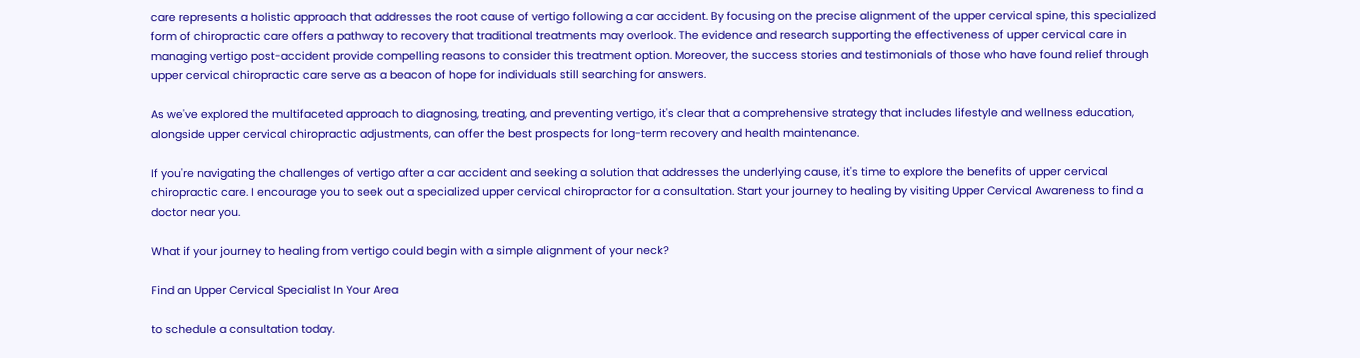care represents a holistic approach that addresses the root cause of vertigo following a car accident. By focusing on the precise alignment of the upper cervical spine, this specialized form of chiropractic care offers a pathway to recovery that traditional treatments may overlook. The evidence and research supporting the effectiveness of upper cervical care in managing vertigo post-accident provide compelling reasons to consider this treatment option. Moreover, the success stories and testimonials of those who have found relief through upper cervical chiropractic care serve as a beacon of hope for individuals still searching for answers.

As we've explored the multifaceted approach to diagnosing, treating, and preventing vertigo, it's clear that a comprehensive strategy that includes lifestyle and wellness education, alongside upper cervical chiropractic adjustments, can offer the best prospects for long-term recovery and health maintenance.

If you're navigating the challenges of vertigo after a car accident and seeking a solution that addresses the underlying cause, it's time to explore the benefits of upper cervical chiropractic care. I encourage you to seek out a specialized upper cervical chiropractor for a consultation. Start your journey to healing by visiting Upper Cervical Awareness to find a doctor near you.

What if your journey to healing from vertigo could begin with a simple alignment of your neck?

Find an Upper Cervical Specialist In Your Area

to schedule a consultation today.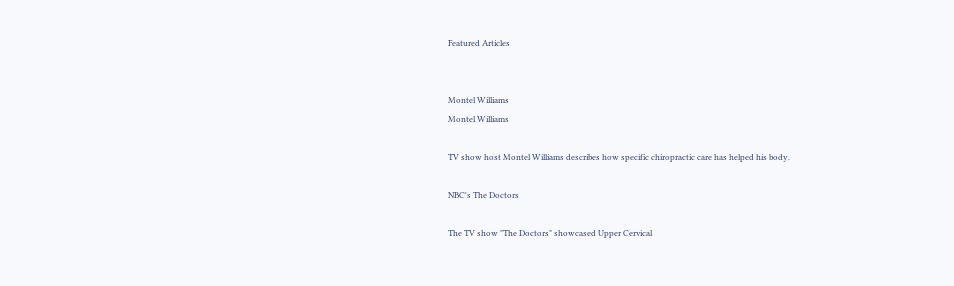Featured Articles


Montel Williams
Montel Williams

TV show host Montel Williams describes how specific chiropractic care has helped his body.

NBC's The Doctors

The TV show "The Doctors" showcased Upper Cervical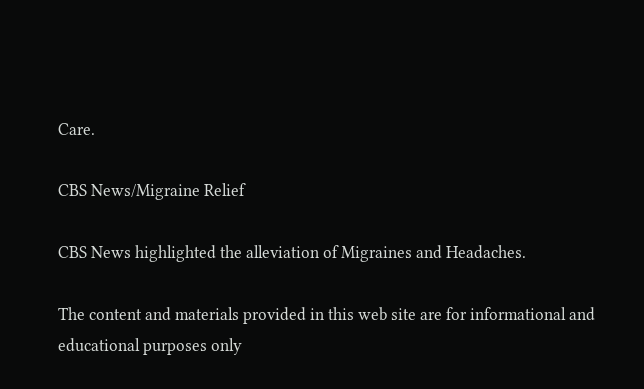Care.

CBS News/Migraine Relief

CBS News highlighted the alleviation of Migraines and Headaches.

The content and materials provided in this web site are for informational and educational purposes only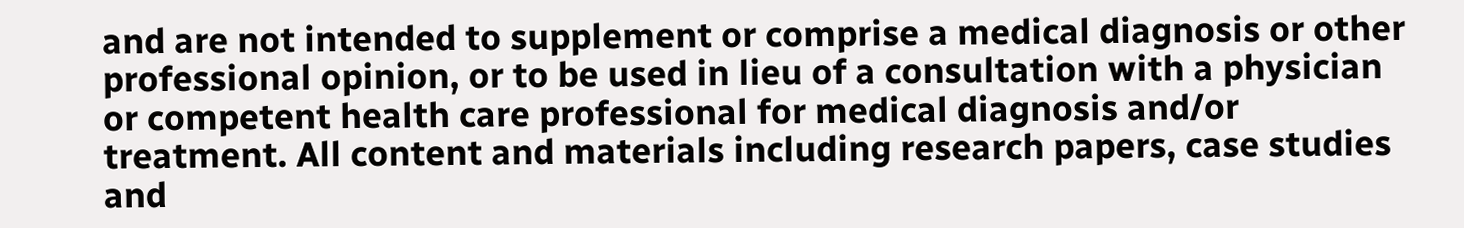and are not intended to supplement or comprise a medical diagnosis or other professional opinion, or to be used in lieu of a consultation with a physician or competent health care professional for medical diagnosis and/or treatment. All content and materials including research papers, case studies and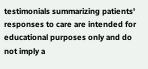testimonials summarizing patients' responses to care are intended for educational purposes only and do not imply a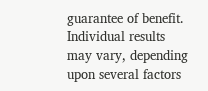guarantee of benefit. Individual results may vary, depending upon several factors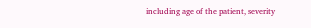including age of the patient, severity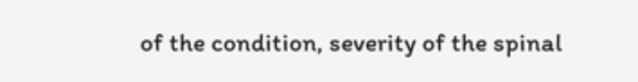of the condition, severity of the spinal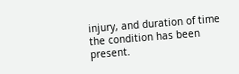injury, and duration of time the condition has been present.